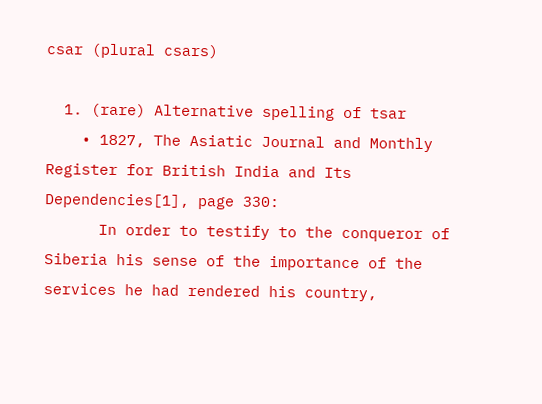csar (plural csars)

  1. (rare) Alternative spelling of tsar
    • 1827, The Asiatic Journal and Monthly Register for British India and Its Dependencies[1], page 330:
      In order to testify to the conqueror of Siberia his sense of the importance of the services he had rendered his country,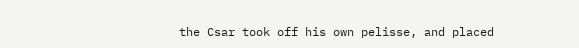the Csar took off his own pelisse, and placed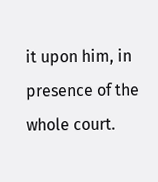it upon him, in presence of the whole court.